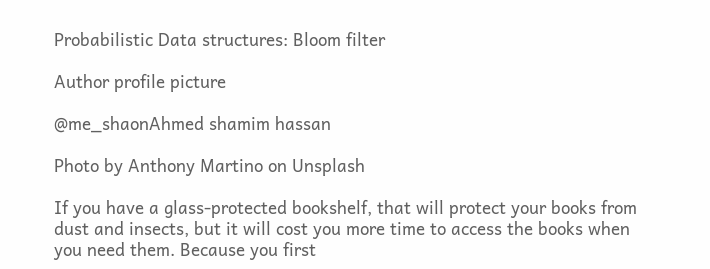Probabilistic Data structures: Bloom filter

Author profile picture

@me_shaonAhmed shamim hassan

Photo by Anthony Martino on Unsplash

If you have a glass-protected bookshelf, that will protect your books from dust and insects, but it will cost you more time to access the books when you need them. Because you first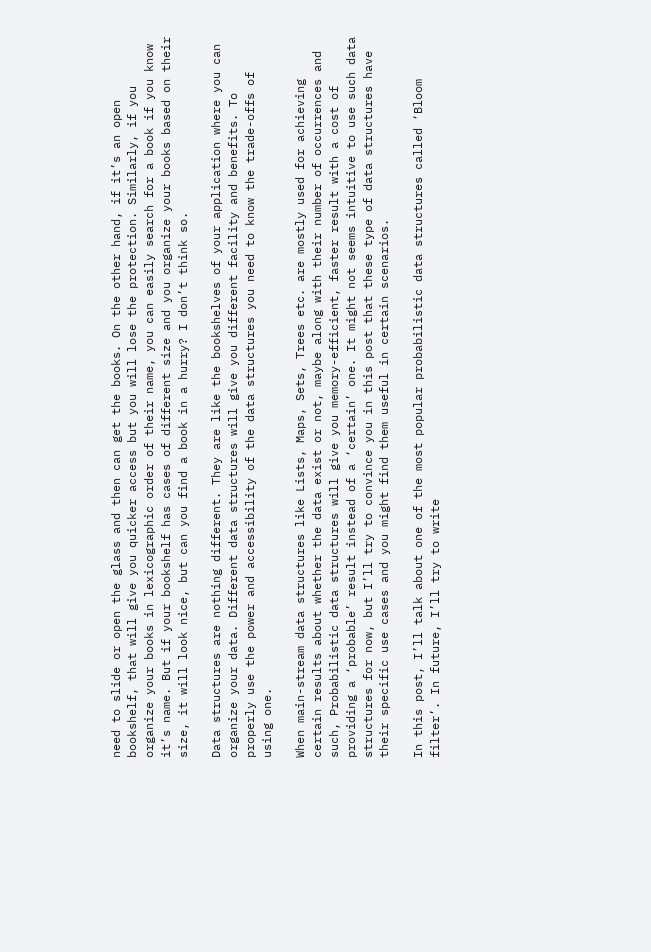need to slide or open the glass and then can get the books. On the other hand, if it’s an open bookshelf, that will give you quicker access but you will lose the protection. Similarly, if you organize your books in lexicographic order of their name, you can easily search for a book if you know it’s name. But if your bookshelf has cases of different size and you organize your books based on their size, it will look nice, but can you find a book in a hurry? I don’t think so.

Data structures are nothing different. They are like the bookshelves of your application where you can organize your data. Different data structures will give you different facility and benefits. To properly use the power and accessibility of the data structures you need to know the trade-offs of using one.

When main-stream data structures like Lists, Maps, Sets, Trees etc. are mostly used for achieving certain results about whether the data exist or not, maybe along with their number of occurrences and such, Probabilistic data structures will give you memory-efficient, faster result with a cost of providing a ‘probable’ result instead of a ‘certain’ one. It might not seems intuitive to use such data structures for now, but I’ll try to convince you in this post that these type of data structures have their specific use cases and you might find them useful in certain scenarios.

In this post, I’ll talk about one of the most popular probabilistic data structures called ‘Bloom filter’. In future, I’ll try to write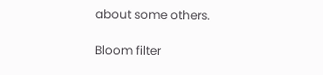about some others.

Bloom filter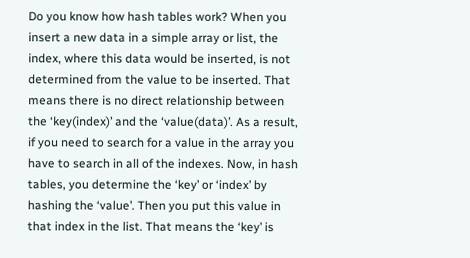Do you know how hash tables work? When you insert a new data in a simple array or list, the index, where this data would be inserted, is not determined from the value to be inserted. That means there is no direct relationship between the ‘key(index)’ and the ‘value(data)’. As a result, if you need to search for a value in the array you have to search in all of the indexes. Now, in hash tables, you determine the ‘key’ or ‘index’ by hashing the ‘value’. Then you put this value in that index in the list. That means the ‘key’ is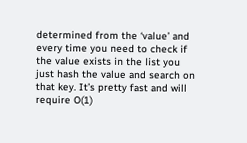determined from the ‘value’ and every time you need to check if the value exists in the list you just hash the value and search on that key. It’s pretty fast and will require O(1)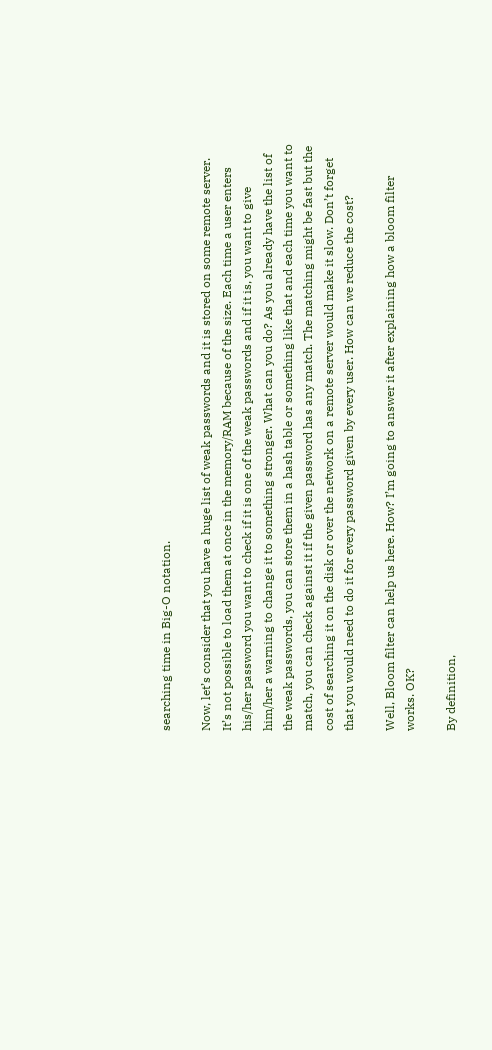searching time in Big-O notation.

Now, let’s consider that you have a huge list of weak passwords and it is stored on some remote server. It’s not possible to load them at once in the memory/RAM because of the size. Each time a user enters his/her password you want to check if it is one of the weak passwords and if it is, you want to give him/her a warning to change it to something stronger. What can you do? As you already have the list of the weak passwords, you can store them in a hash table or something like that and each time you want to match, you can check against it if the given password has any match. The matching might be fast but the cost of searching it on the disk or over the network on a remote server would make it slow. Don’t forget that you would need to do it for every password given by every user. How can we reduce the cost?

Well, Bloom filter can help us here. How? I’m going to answer it after explaining how a bloom filter works. OK?

By definition,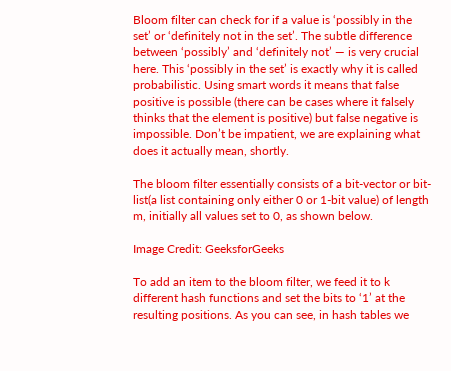Bloom filter can check for if a value is ‘possibly in the set’ or ‘definitely not in the set’. The subtle difference between ‘possibly’ and ‘definitely not’ — is very crucial here. This ‘possibly in the set’ is exactly why it is called probabilistic. Using smart words it means that false positive is possible (there can be cases where it falsely thinks that the element is positive) but false negative is impossible. Don’t be impatient, we are explaining what does it actually mean, shortly.

The bloom filter essentially consists of a bit-vector or bit-list(a list containing only either 0 or 1-bit value) of length m, initially all values set to 0, as shown below.

Image Credit: GeeksforGeeks

To add an item to the bloom filter, we feed it to k different hash functions and set the bits to ‘1’ at the resulting positions. As you can see, in hash tables we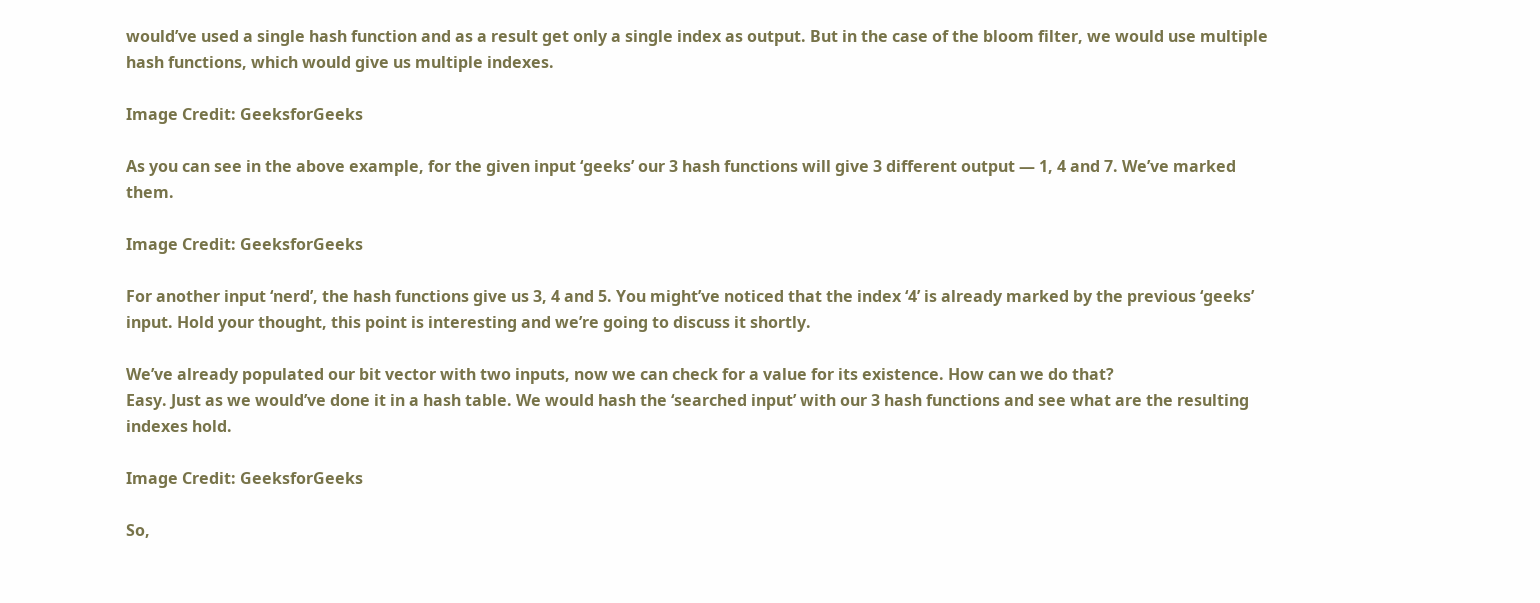would’ve used a single hash function and as a result get only a single index as output. But in the case of the bloom filter, we would use multiple hash functions, which would give us multiple indexes.

Image Credit: GeeksforGeeks

As you can see in the above example, for the given input ‘geeks’ our 3 hash functions will give 3 different output — 1, 4 and 7. We’ve marked them.

Image Credit: GeeksforGeeks

For another input ‘nerd’, the hash functions give us 3, 4 and 5. You might’ve noticed that the index ‘4’ is already marked by the previous ‘geeks’ input. Hold your thought, this point is interesting and we’re going to discuss it shortly.

We’ve already populated our bit vector with two inputs, now we can check for a value for its existence. How can we do that?
Easy. Just as we would’ve done it in a hash table. We would hash the ‘searched input’ with our 3 hash functions and see what are the resulting indexes hold.

Image Credit: GeeksforGeeks

So,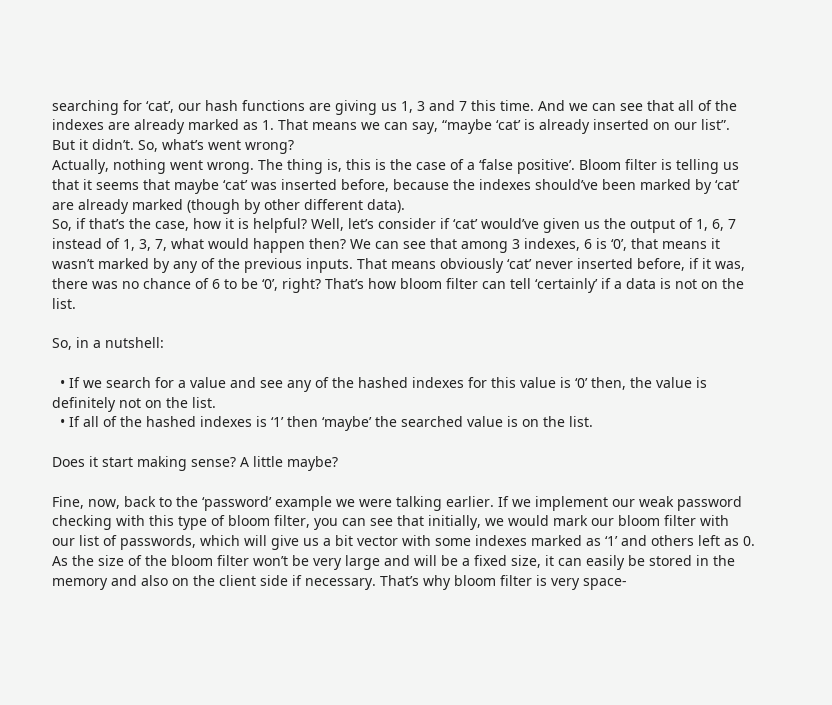searching for ‘cat’, our hash functions are giving us 1, 3 and 7 this time. And we can see that all of the indexes are already marked as 1. That means we can say, “maybe ‘cat’ is already inserted on our list”. But it didn’t. So, what’s went wrong?
Actually, nothing went wrong. The thing is, this is the case of a ‘false positive’. Bloom filter is telling us that it seems that maybe ‘cat’ was inserted before, because the indexes should’ve been marked by ‘cat’ are already marked (though by other different data).
So, if that’s the case, how it is helpful? Well, let’s consider if ‘cat’ would’ve given us the output of 1, 6, 7 instead of 1, 3, 7, what would happen then? We can see that among 3 indexes, 6 is ‘0’, that means it wasn’t marked by any of the previous inputs. That means obviously ‘cat’ never inserted before, if it was, there was no chance of 6 to be ‘0’, right? That’s how bloom filter can tell ‘certainly’ if a data is not on the list.

So, in a nutshell:

  • If we search for a value and see any of the hashed indexes for this value is ‘0’ then, the value is definitely not on the list.
  • If all of the hashed indexes is ‘1’ then ‘maybe’ the searched value is on the list.

Does it start making sense? A little maybe?

Fine, now, back to the ‘password’ example we were talking earlier. If we implement our weak password checking with this type of bloom filter, you can see that initially, we would mark our bloom filter with our list of passwords, which will give us a bit vector with some indexes marked as ‘1’ and others left as 0. As the size of the bloom filter won’t be very large and will be a fixed size, it can easily be stored in the memory and also on the client side if necessary. That’s why bloom filter is very space-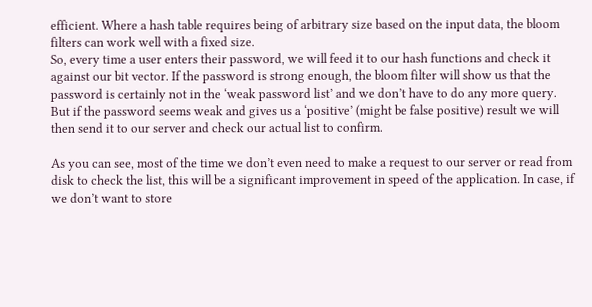efficient. Where a hash table requires being of arbitrary size based on the input data, the bloom filters can work well with a fixed size.
So, every time a user enters their password, we will feed it to our hash functions and check it against our bit vector. If the password is strong enough, the bloom filter will show us that the password is certainly not in the ‘weak password list’ and we don’t have to do any more query. But if the password seems weak and gives us a ‘positive’ (might be false positive) result we will then send it to our server and check our actual list to confirm.

As you can see, most of the time we don’t even need to make a request to our server or read from disk to check the list, this will be a significant improvement in speed of the application. In case, if we don’t want to store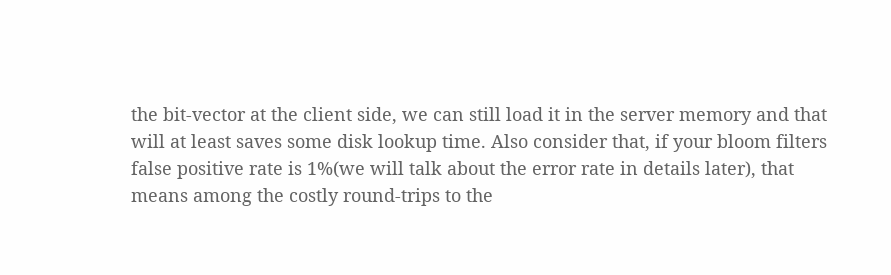the bit-vector at the client side, we can still load it in the server memory and that will at least saves some disk lookup time. Also consider that, if your bloom filters false positive rate is 1%(we will talk about the error rate in details later), that means among the costly round-trips to the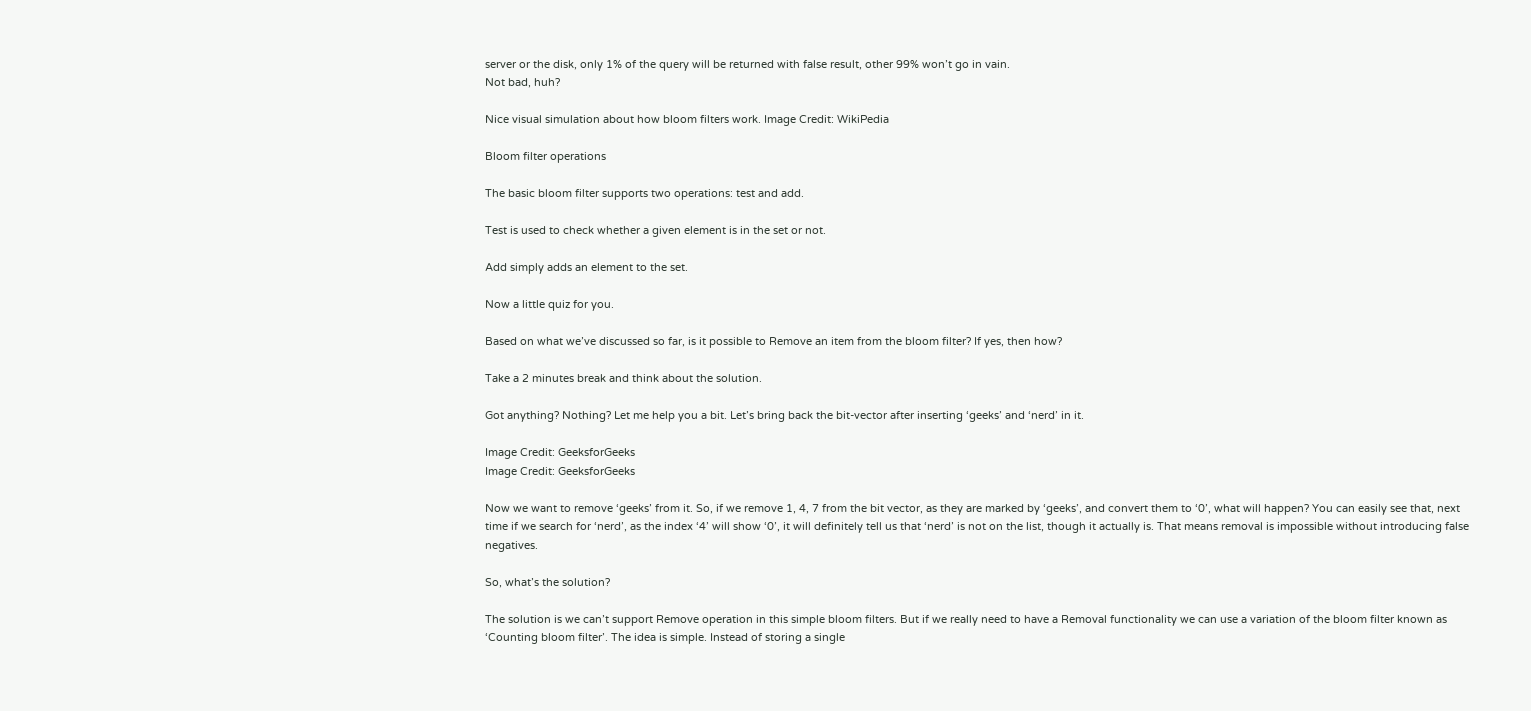server or the disk, only 1% of the query will be returned with false result, other 99% won’t go in vain.
Not bad, huh?

Nice visual simulation about how bloom filters work. Image Credit: WikiPedia

Bloom filter operations

The basic bloom filter supports two operations: test and add.

Test is used to check whether a given element is in the set or not.

Add simply adds an element to the set.

Now a little quiz for you.

Based on what we’ve discussed so far, is it possible to Remove an item from the bloom filter? If yes, then how?

Take a 2 minutes break and think about the solution.

Got anything? Nothing? Let me help you a bit. Let’s bring back the bit-vector after inserting ‘geeks’ and ‘nerd’ in it.

Image Credit: GeeksforGeeks
Image Credit: GeeksforGeeks

Now we want to remove ‘geeks’ from it. So, if we remove 1, 4, 7 from the bit vector, as they are marked by ‘geeks’, and convert them to ‘0’, what will happen? You can easily see that, next time if we search for ‘nerd’, as the index ‘4’ will show ‘0’, it will definitely tell us that ‘nerd’ is not on the list, though it actually is. That means removal is impossible without introducing false negatives.

So, what’s the solution?

The solution is we can’t support Remove operation in this simple bloom filters. But if we really need to have a Removal functionality we can use a variation of the bloom filter known as ‘Counting bloom filter’. The idea is simple. Instead of storing a single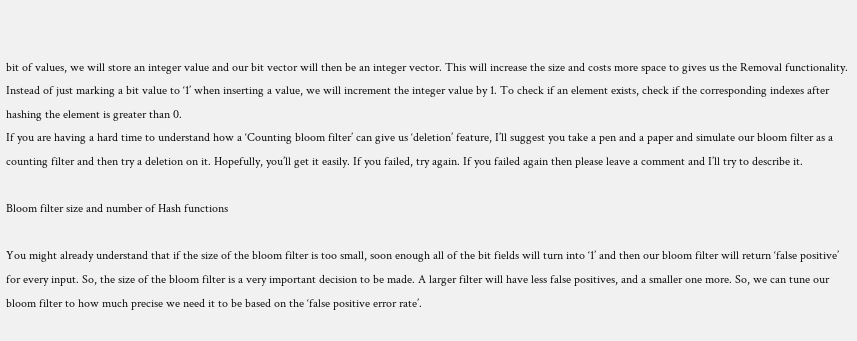bit of values, we will store an integer value and our bit vector will then be an integer vector. This will increase the size and costs more space to gives us the Removal functionality. Instead of just marking a bit value to ‘1’ when inserting a value, we will increment the integer value by 1. To check if an element exists, check if the corresponding indexes after hashing the element is greater than 0.
If you are having a hard time to understand how a ‘Counting bloom filter’ can give us ‘deletion’ feature, I’ll suggest you take a pen and a paper and simulate our bloom filter as a counting filter and then try a deletion on it. Hopefully, you’ll get it easily. If you failed, try again. If you failed again then please leave a comment and I’ll try to describe it.

Bloom filter size and number of Hash functions

You might already understand that if the size of the bloom filter is too small, soon enough all of the bit fields will turn into ‘1’ and then our bloom filter will return ‘false positive’ for every input. So, the size of the bloom filter is a very important decision to be made. A larger filter will have less false positives, and a smaller one more. So, we can tune our bloom filter to how much precise we need it to be based on the ‘false positive error rate’.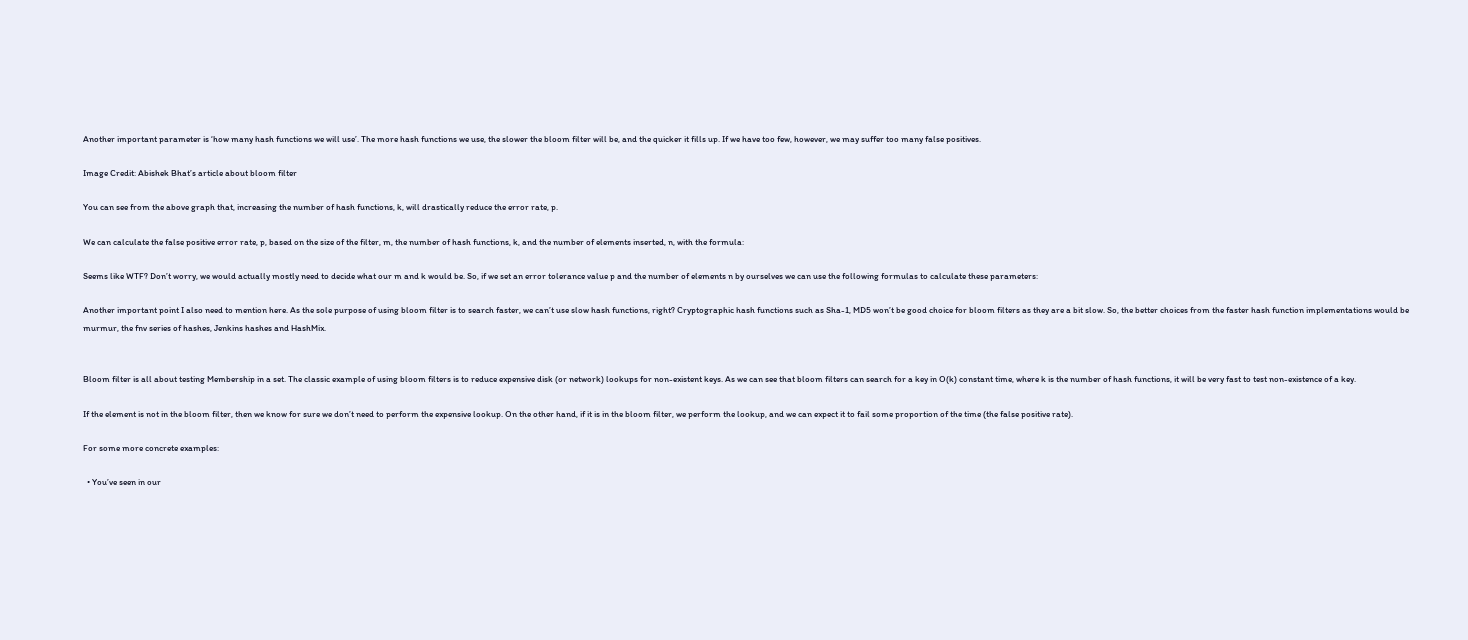Another important parameter is ‘how many hash functions we will use’. The more hash functions we use, the slower the bloom filter will be, and the quicker it fills up. If we have too few, however, we may suffer too many false positives.

Image Credit: Abishek Bhat’s article about bloom filter

You can see from the above graph that, increasing the number of hash functions, k, will drastically reduce the error rate, p.

We can calculate the false positive error rate, p, based on the size of the filter, m, the number of hash functions, k, and the number of elements inserted, n, with the formula:

Seems like WTF? Don’t worry, we would actually mostly need to decide what our m and k would be. So, if we set an error tolerance value p and the number of elements n by ourselves we can use the following formulas to calculate these parameters:

Another important point I also need to mention here. As the sole purpose of using bloom filter is to search faster, we can’t use slow hash functions, right? Cryptographic hash functions such as Sha-1, MD5 won’t be good choice for bloom filters as they are a bit slow. So, the better choices from the faster hash function implementations would be murmur, the fnv series of hashes, Jenkins hashes and HashMix.


Bloom filter is all about testing Membership in a set. The classic example of using bloom filters is to reduce expensive disk (or network) lookups for non-existent keys. As we can see that bloom filters can search for a key in O(k) constant time, where k is the number of hash functions, it will be very fast to test non-existence of a key.

If the element is not in the bloom filter, then we know for sure we don’t need to perform the expensive lookup. On the other hand, if it is in the bloom filter, we perform the lookup, and we can expect it to fail some proportion of the time (the false positive rate).

For some more concrete examples:

  • You’ve seen in our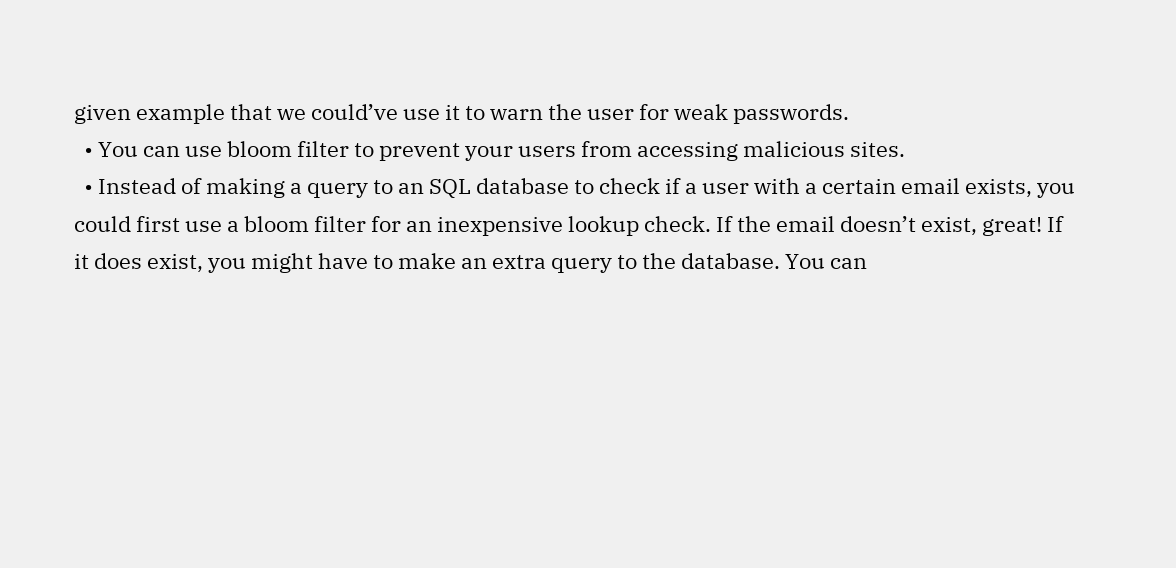given example that we could’ve use it to warn the user for weak passwords.
  • You can use bloom filter to prevent your users from accessing malicious sites.
  • Instead of making a query to an SQL database to check if a user with a certain email exists, you could first use a bloom filter for an inexpensive lookup check. If the email doesn’t exist, great! If it does exist, you might have to make an extra query to the database. You can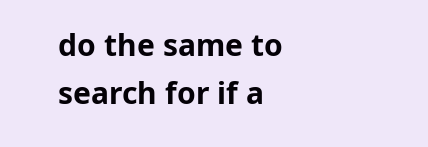do the same to search for if a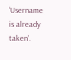‘Username is already taken’.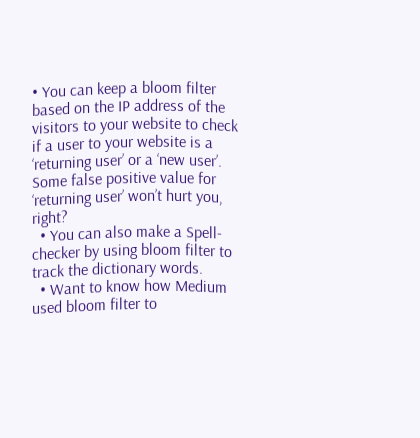• You can keep a bloom filter based on the IP address of the visitors to your website to check if a user to your website is a ‘returning user’ or a ‘new user’. Some false positive value for ‘returning user’ won’t hurt you, right?
  • You can also make a Spell-checker by using bloom filter to track the dictionary words.
  • Want to know how Medium used bloom filter to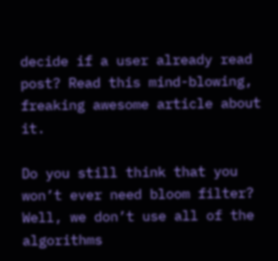decide if a user already read post? Read this mind-blowing, freaking awesome article about it.

Do you still think that you won’t ever need bloom filter? Well, we don’t use all of the algorithms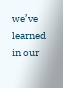we’ve learned in our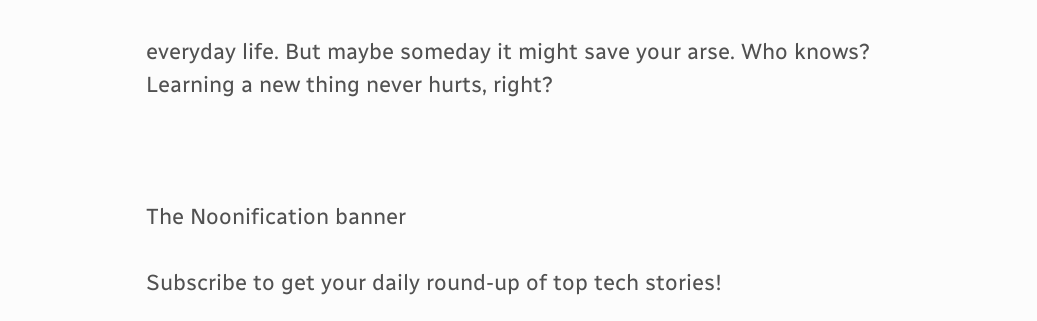everyday life. But maybe someday it might save your arse. Who knows? Learning a new thing never hurts, right?



The Noonification banner

Subscribe to get your daily round-up of top tech stories!